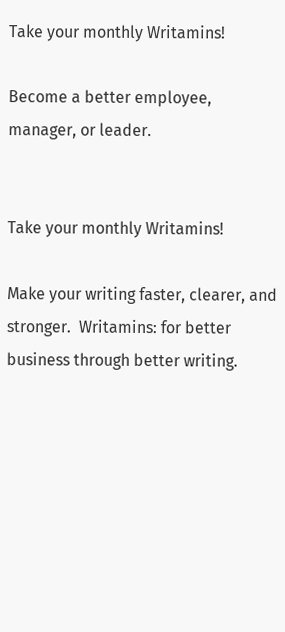Take your monthly Writamins!

Become a better employee, manager, or leader.


Take your monthly Writamins!

Make your writing faster, clearer, and stronger.  Writamins: for better business through better writing.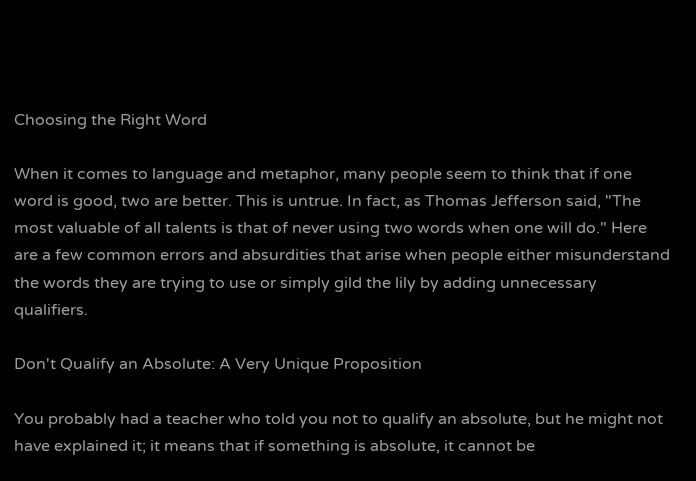Choosing the Right Word

When it comes to language and metaphor, many people seem to think that if one word is good, two are better. This is untrue. In fact, as Thomas Jefferson said, "The most valuable of all talents is that of never using two words when one will do." Here are a few common errors and absurdities that arise when people either misunderstand the words they are trying to use or simply gild the lily by adding unnecessary qualifiers.

Don't Qualify an Absolute: A Very Unique Proposition

You probably had a teacher who told you not to qualify an absolute, but he might not have explained it; it means that if something is absolute, it cannot be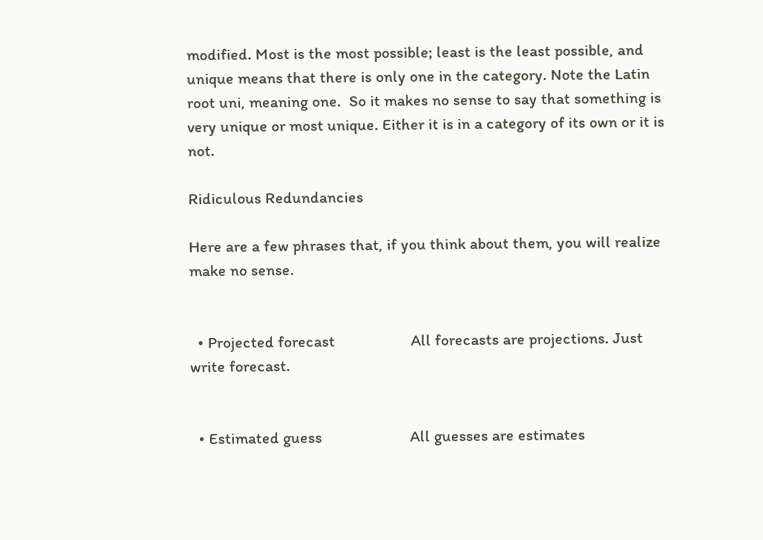modified. Most is the most possible; least is the least possible, and unique means that there is only one in the category. Note the Latin root uni, meaning one.  So it makes no sense to say that something is very unique or most unique. Either it is in a category of its own or it is not.

Ridiculous Redundancies

Here are a few phrases that, if you think about them, you will realize make no sense.


  • Projected forecast                   All forecasts are projections. Just write forecast.


  • Estimated guess                      All guesses are estimates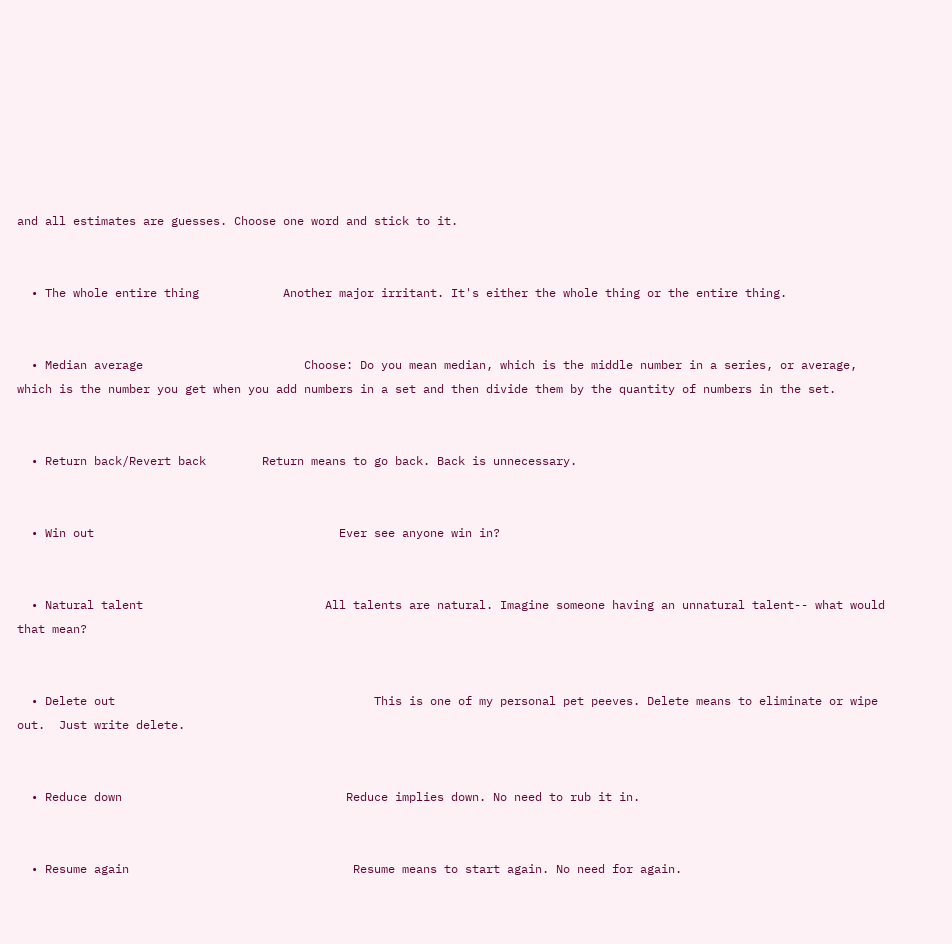and all estimates are guesses. Choose one word and stick to it.


  • The whole entire thing            Another major irritant. It's either the whole thing or the entire thing.


  • Median average                       Choose: Do you mean median, which is the middle number in a series, or average, which is the number you get when you add numbers in a set and then divide them by the quantity of numbers in the set.


  • Return back/Revert back        Return means to go back. Back is unnecessary.


  • Win out                                   Ever see anyone win in?


  • Natural talent                          All talents are natural. Imagine someone having an unnatural talent-- what would that mean?


  • Delete out                                     This is one of my personal pet peeves. Delete means to eliminate or wipe out.  Just write delete.


  • Reduce down                                Reduce implies down. No need to rub it in.


  • Resume again                                Resume means to start again. No need for again.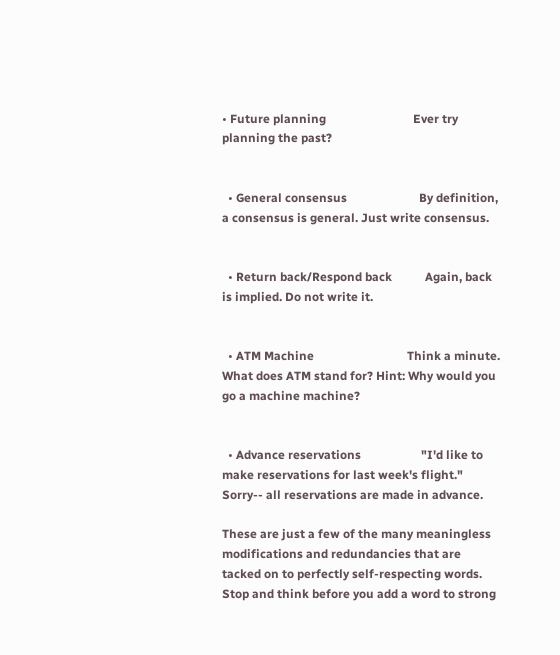• Future planning                             Ever try planning the past?


  • General consensus                        By definition, a consensus is general. Just write consensus.


  • Return back/Respond back           Again, back is implied. Do not write it.


  • ATM Machine                               Think a minute. What does ATM stand for? Hint: Why would you go a machine machine?


  • Advance reservations                    "I'd like to make reservations for last week's flight."  Sorry-- all reservations are made in advance.

These are just a few of the many meaningless modifications and redundancies that are tacked on to perfectly self-respecting words. Stop and think before you add a word to strong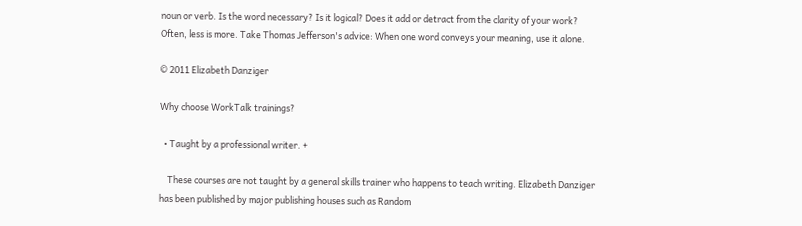noun or verb. Is the word necessary? Is it logical? Does it add or detract from the clarity of your work?  Often, less is more. Take Thomas Jefferson's advice: When one word conveys your meaning, use it alone.

© 2011 Elizabeth Danziger

Why choose WorkTalk trainings?

  • Taught by a professional writer. +

    These courses are not taught by a general skills trainer who happens to teach writing. Elizabeth Danziger has been published by major publishing houses such as Random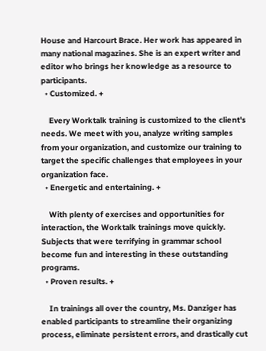House and Harcourt Brace. Her work has appeared in many national magazines. She is an expert writer and editor who brings her knowledge as a resource to participants.
  • Customized. +

    Every Worktalk training is customized to the client's needs. We meet with you, analyze writing samples from your organization, and customize our training to target the specific challenges that employees in your organization face.
  • Energetic and entertaining. +

    With plenty of exercises and opportunities for interaction, the Worktalk trainings move quickly. Subjects that were terrifying in grammar school become fun and interesting in these outstanding programs.
  • Proven results. +

    In trainings all over the country, Ms. Danziger has enabled participants to streamline their organizing process, eliminate persistent errors, and drastically cut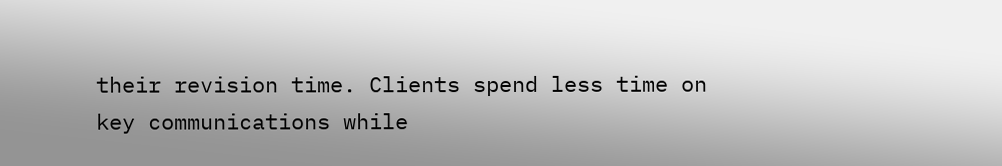their revision time. Clients spend less time on key communications while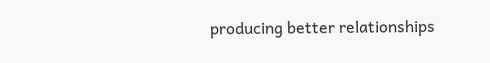producing better relationships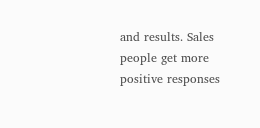and results. Sales people get more positive responses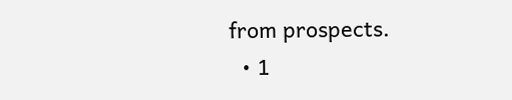from prospects.
  • 1